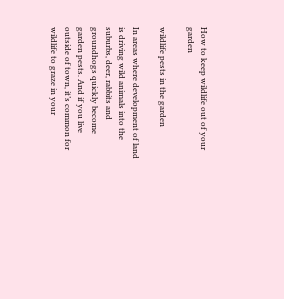How to keep wildlife out of your garden

wildlife pests in the garden

In areas where development of land is driving wild animals into the suburbs, deer, rabbits and groundhogs quickly become garden pests. And if you live outside of town, it’s common for wildlife to graze in your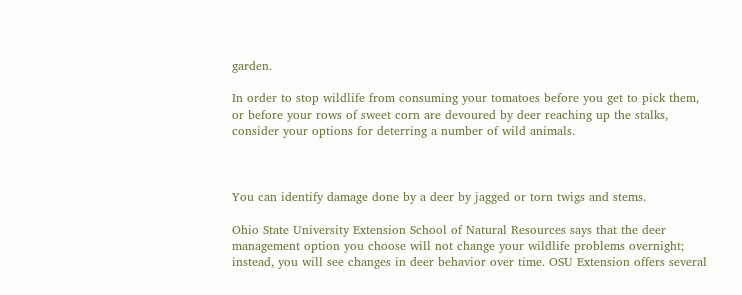garden.

In order to stop wildlife from consuming your tomatoes before you get to pick them, or before your rows of sweet corn are devoured by deer reaching up the stalks, consider your options for deterring a number of wild animals.



You can identify damage done by a deer by jagged or torn twigs and stems.

Ohio State University Extension School of Natural Resources says that the deer management option you choose will not change your wildlife problems overnight; instead, you will see changes in deer behavior over time. OSU Extension offers several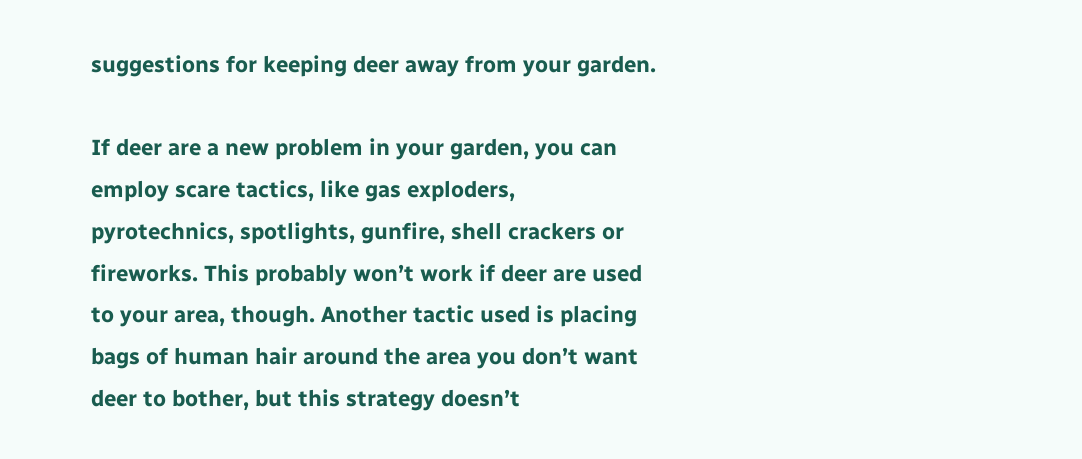suggestions for keeping deer away from your garden.

If deer are a new problem in your garden, you can employ scare tactics, like gas exploders, pyrotechnics, spotlights, gunfire, shell crackers or fireworks. This probably won’t work if deer are used to your area, though. Another tactic used is placing bags of human hair around the area you don’t want deer to bother, but this strategy doesn’t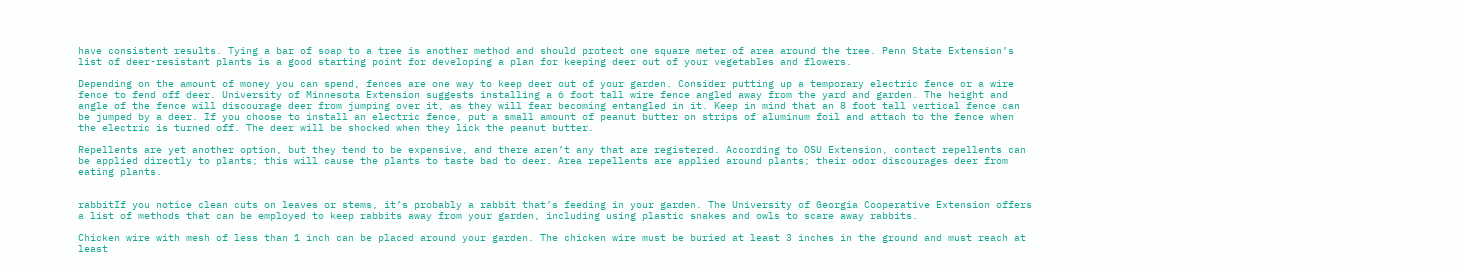have consistent results. Tying a bar of soap to a tree is another method and should protect one square meter of area around the tree. Penn State Extension’s list of deer-resistant plants is a good starting point for developing a plan for keeping deer out of your vegetables and flowers.

Depending on the amount of money you can spend, fences are one way to keep deer out of your garden. Consider putting up a temporary electric fence or a wire fence to fend off deer. University of Minnesota Extension suggests installing a 6 foot tall wire fence angled away from the yard and garden. The height and angle of the fence will discourage deer from jumping over it, as they will fear becoming entangled in it. Keep in mind that an 8 foot tall vertical fence can be jumped by a deer. If you choose to install an electric fence, put a small amount of peanut butter on strips of aluminum foil and attach to the fence when the electric is turned off. The deer will be shocked when they lick the peanut butter.

Repellents are yet another option, but they tend to be expensive, and there aren’t any that are registered. According to OSU Extension, contact repellents can be applied directly to plants; this will cause the plants to taste bad to deer. Area repellents are applied around plants; their odor discourages deer from eating plants.


rabbitIf you notice clean cuts on leaves or stems, it’s probably a rabbit that’s feeding in your garden. The University of Georgia Cooperative Extension offers a list of methods that can be employed to keep rabbits away from your garden, including using plastic snakes and owls to scare away rabbits.

Chicken wire with mesh of less than 1 inch can be placed around your garden. The chicken wire must be buried at least 3 inches in the ground and must reach at least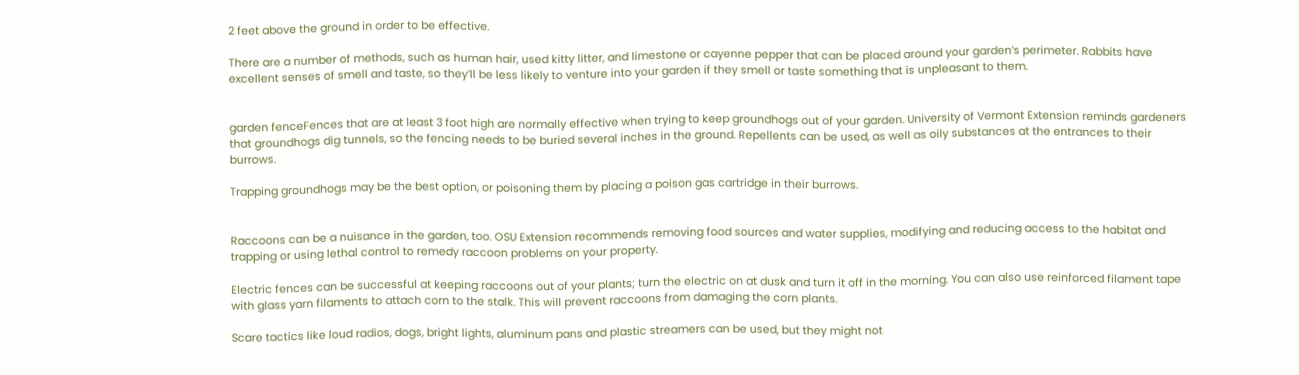2 feet above the ground in order to be effective.

There are a number of methods, such as human hair, used kitty litter, and limestone or cayenne pepper that can be placed around your garden’s perimeter. Rabbits have excellent senses of smell and taste, so they’ll be less likely to venture into your garden if they smell or taste something that is unpleasant to them.


garden fenceFences that are at least 3 foot high are normally effective when trying to keep groundhogs out of your garden. University of Vermont Extension reminds gardeners that groundhogs dig tunnels, so the fencing needs to be buried several inches in the ground. Repellents can be used, as well as oily substances at the entrances to their burrows.

Trapping groundhogs may be the best option, or poisoning them by placing a poison gas cartridge in their burrows.


Raccoons can be a nuisance in the garden, too. OSU Extension recommends removing food sources and water supplies, modifying and reducing access to the habitat and trapping or using lethal control to remedy raccoon problems on your property.

Electric fences can be successful at keeping raccoons out of your plants; turn the electric on at dusk and turn it off in the morning. You can also use reinforced filament tape with glass yarn filaments to attach corn to the stalk. This will prevent raccoons from damaging the corn plants.

Scare tactics like loud radios, dogs, bright lights, aluminum pans and plastic streamers can be used, but they might not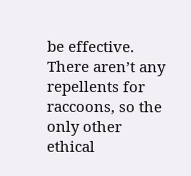be effective. There aren’t any repellents for raccoons, so the only other ethical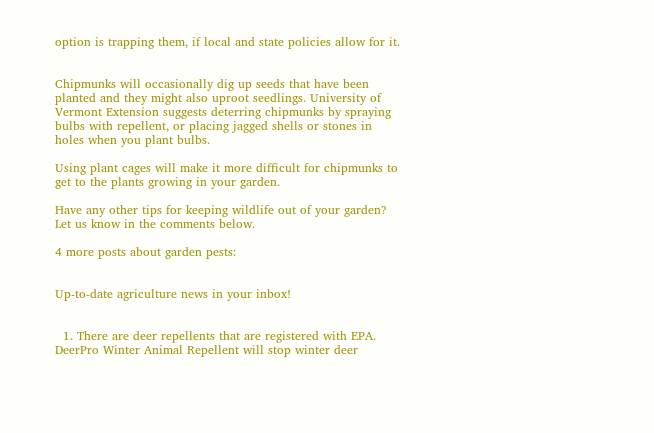option is trapping them, if local and state policies allow for it.


Chipmunks will occasionally dig up seeds that have been planted and they might also uproot seedlings. University of Vermont Extension suggests deterring chipmunks by spraying bulbs with repellent, or placing jagged shells or stones in holes when you plant bulbs.

Using plant cages will make it more difficult for chipmunks to get to the plants growing in your garden.

Have any other tips for keeping wildlife out of your garden? Let us know in the comments below.

4 more posts about garden pests:


Up-to-date agriculture news in your inbox!


  1. There are deer repellents that are registered with EPA. DeerPro Winter Animal Repellent will stop winter deer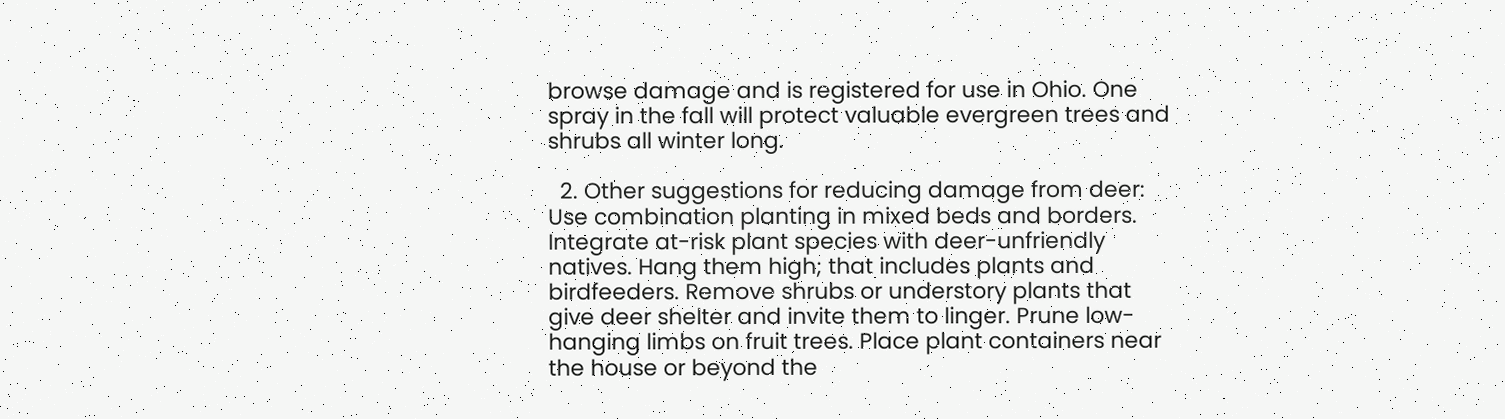browse damage and is registered for use in Ohio. One spray in the fall will protect valuable evergreen trees and shrubs all winter long.

  2. Other suggestions for reducing damage from deer: Use combination planting in mixed beds and borders. Integrate at-risk plant species with deer-unfriendly natives. Hang them high; that includes plants and birdfeeders. Remove shrubs or understory plants that give deer shelter and invite them to linger. Prune low-hanging limbs on fruit trees. Place plant containers near the house or beyond the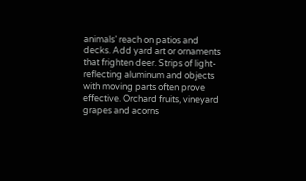animals’ reach on patios and decks. Add yard art or ornaments that frighten deer. Strips of light-reflecting aluminum and objects with moving parts often prove effective. Orchard fruits, vineyard grapes and acorns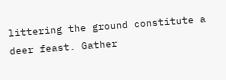littering the ground constitute a deer feast. Gather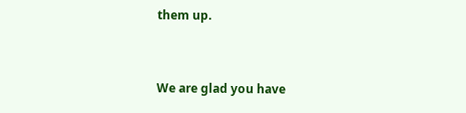them up.


We are glad you have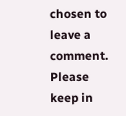chosen to leave a comment. Please keep in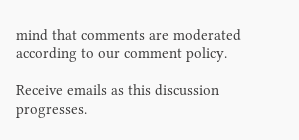mind that comments are moderated according to our comment policy.

Receive emails as this discussion progresses.